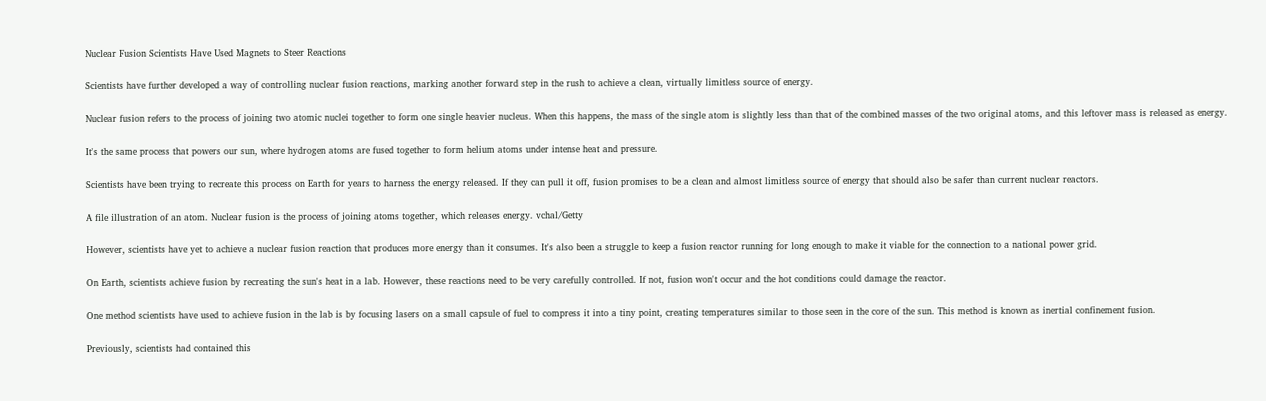Nuclear Fusion Scientists Have Used Magnets to Steer Reactions

Scientists have further developed a way of controlling nuclear fusion reactions, marking another forward step in the rush to achieve a clean, virtually limitless source of energy.

Nuclear fusion refers to the process of joining two atomic nuclei together to form one single heavier nucleus. When this happens, the mass of the single atom is slightly less than that of the combined masses of the two original atoms, and this leftover mass is released as energy.

It's the same process that powers our sun, where hydrogen atoms are fused together to form helium atoms under intense heat and pressure.

Scientists have been trying to recreate this process on Earth for years to harness the energy released. If they can pull it off, fusion promises to be a clean and almost limitless source of energy that should also be safer than current nuclear reactors.

A file illustration of an atom. Nuclear fusion is the process of joining atoms together, which releases energy. vchal/Getty

However, scientists have yet to achieve a nuclear fusion reaction that produces more energy than it consumes. It's also been a struggle to keep a fusion reactor running for long enough to make it viable for the connection to a national power grid.

On Earth, scientists achieve fusion by recreating the sun's heat in a lab. However, these reactions need to be very carefully controlled. If not, fusion won't occur and the hot conditions could damage the reactor.

One method scientists have used to achieve fusion in the lab is by focusing lasers on a small capsule of fuel to compress it into a tiny point, creating temperatures similar to those seen in the core of the sun. This method is known as inertial confinement fusion.

Previously, scientists had contained this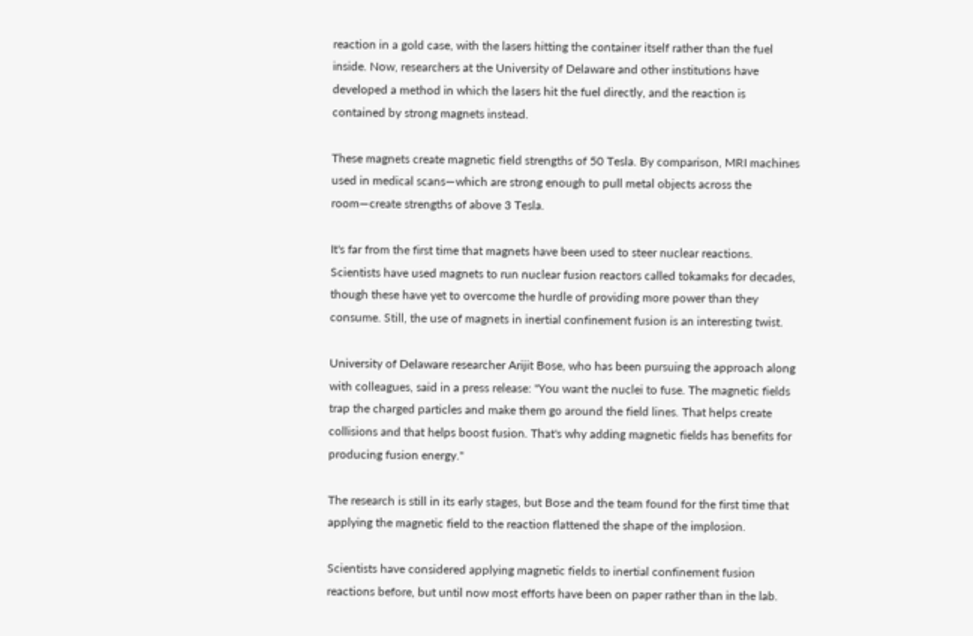reaction in a gold case, with the lasers hitting the container itself rather than the fuel inside. Now, researchers at the University of Delaware and other institutions have developed a method in which the lasers hit the fuel directly, and the reaction is contained by strong magnets instead.

These magnets create magnetic field strengths of 50 Tesla. By comparison, MRI machines used in medical scans—which are strong enough to pull metal objects across the room—create strengths of above 3 Tesla.

It's far from the first time that magnets have been used to steer nuclear reactions. Scientists have used magnets to run nuclear fusion reactors called tokamaks for decades, though these have yet to overcome the hurdle of providing more power than they consume. Still, the use of magnets in inertial confinement fusion is an interesting twist.

University of Delaware researcher Arijit Bose, who has been pursuing the approach along with colleagues, said in a press release: "You want the nuclei to fuse. The magnetic fields trap the charged particles and make them go around the field lines. That helps create collisions and that helps boost fusion. That's why adding magnetic fields has benefits for producing fusion energy."

The research is still in its early stages, but Bose and the team found for the first time that applying the magnetic field to the reaction flattened the shape of the implosion.

Scientists have considered applying magnetic fields to inertial confinement fusion reactions before, but until now most efforts have been on paper rather than in the lab.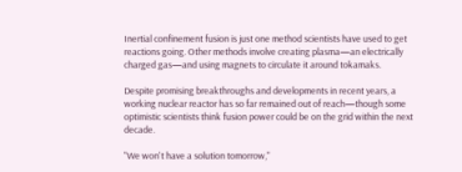Inertial confinement fusion is just one method scientists have used to get reactions going. Other methods involve creating plasma—an electrically charged gas—and using magnets to circulate it around tokamaks.

Despite promising breakthroughs and developments in recent years, a working nuclear reactor has so far remained out of reach—though some optimistic scientists think fusion power could be on the grid within the next decade.

"We won't have a solution tomorrow,"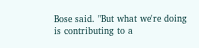Bose said. "But what we're doing is contributing to a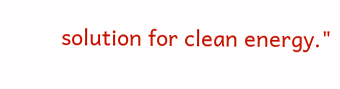solution for clean energy."